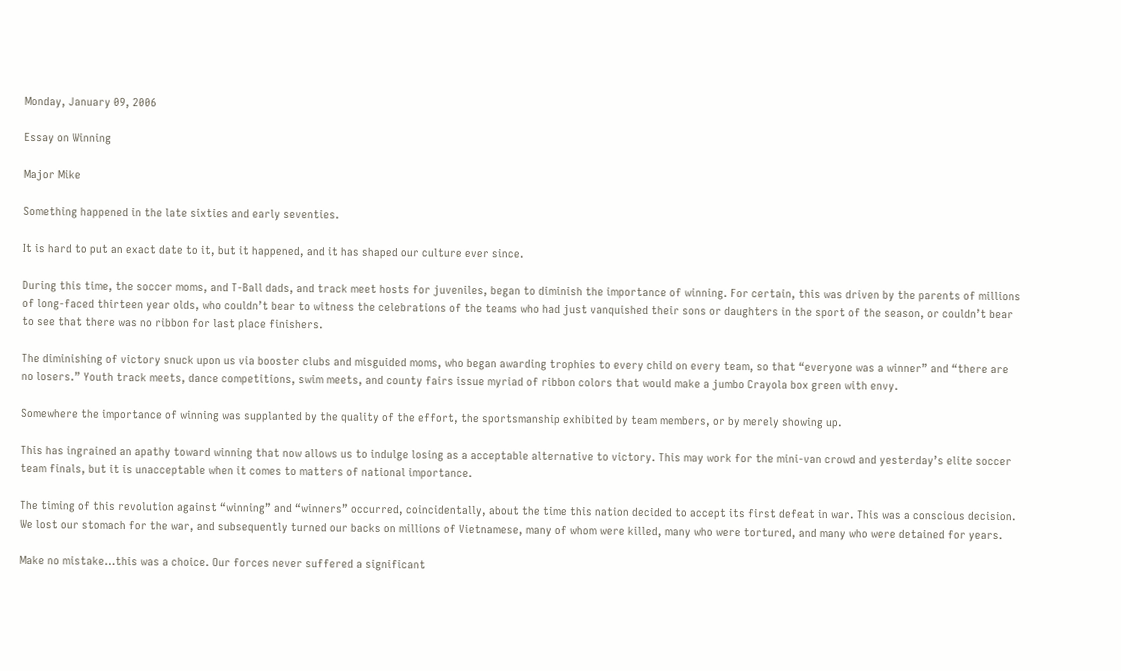Monday, January 09, 2006

Essay on Winning

Major Mike

Something happened in the late sixties and early seventies.

It is hard to put an exact date to it, but it happened, and it has shaped our culture ever since.

During this time, the soccer moms, and T-Ball dads, and track meet hosts for juveniles, began to diminish the importance of winning. For certain, this was driven by the parents of millions of long-faced thirteen year olds, who couldn’t bear to witness the celebrations of the teams who had just vanquished their sons or daughters in the sport of the season, or couldn’t bear to see that there was no ribbon for last place finishers.

The diminishing of victory snuck upon us via booster clubs and misguided moms, who began awarding trophies to every child on every team, so that “everyone was a winner” and “there are no losers.” Youth track meets, dance competitions, swim meets, and county fairs issue myriad of ribbon colors that would make a jumbo Crayola box green with envy.

Somewhere the importance of winning was supplanted by the quality of the effort, the sportsmanship exhibited by team members, or by merely showing up.

This has ingrained an apathy toward winning that now allows us to indulge losing as a acceptable alternative to victory. This may work for the mini-van crowd and yesterday’s elite soccer team finals, but it is unacceptable when it comes to matters of national importance.

The timing of this revolution against “winning” and “winners” occurred, coincidentally, about the time this nation decided to accept its first defeat in war. This was a conscious decision. We lost our stomach for the war, and subsequently turned our backs on millions of Vietnamese, many of whom were killed, many who were tortured, and many who were detained for years.

Make no mistake…this was a choice. Our forces never suffered a significant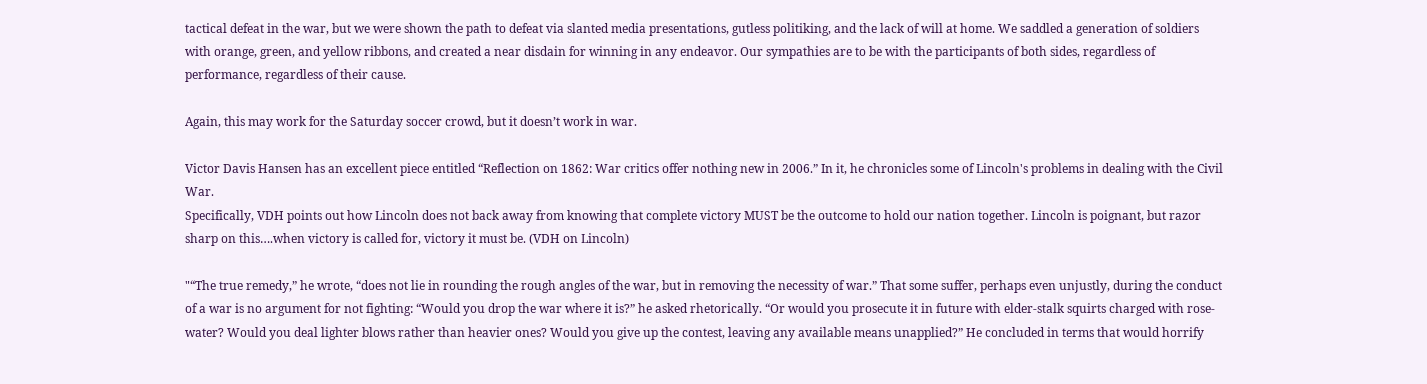tactical defeat in the war, but we were shown the path to defeat via slanted media presentations, gutless politiking, and the lack of will at home. We saddled a generation of soldiers with orange, green, and yellow ribbons, and created a near disdain for winning in any endeavor. Our sympathies are to be with the participants of both sides, regardless of performance, regardless of their cause.

Again, this may work for the Saturday soccer crowd, but it doesn’t work in war.

Victor Davis Hansen has an excellent piece entitled “Reflection on 1862: War critics offer nothing new in 2006.” In it, he chronicles some of Lincoln's problems in dealing with the Civil War.
Specifically, VDH points out how Lincoln does not back away from knowing that complete victory MUST be the outcome to hold our nation together. Lincoln is poignant, but razor sharp on this….when victory is called for, victory it must be. (VDH on Lincoln)

"“The true remedy,” he wrote, “does not lie in rounding the rough angles of the war, but in removing the necessity of war.” That some suffer, perhaps even unjustly, during the conduct of a war is no argument for not fighting: “Would you drop the war where it is?” he asked rhetorically. “Or would you prosecute it in future with elder-stalk squirts charged with rose-water? Would you deal lighter blows rather than heavier ones? Would you give up the contest, leaving any available means unapplied?” He concluded in terms that would horrify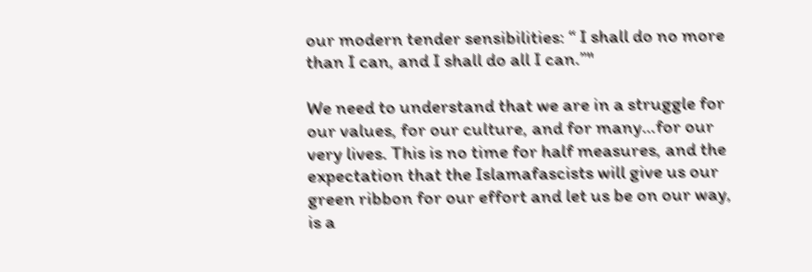our modern tender sensibilities: “ I shall do no more than I can, and I shall do all I can.”"

We need to understand that we are in a struggle for our values, for our culture, and for many…for our very lives. This is no time for half measures, and the expectation that the Islamafascists will give us our green ribbon for our effort and let us be on our way, is a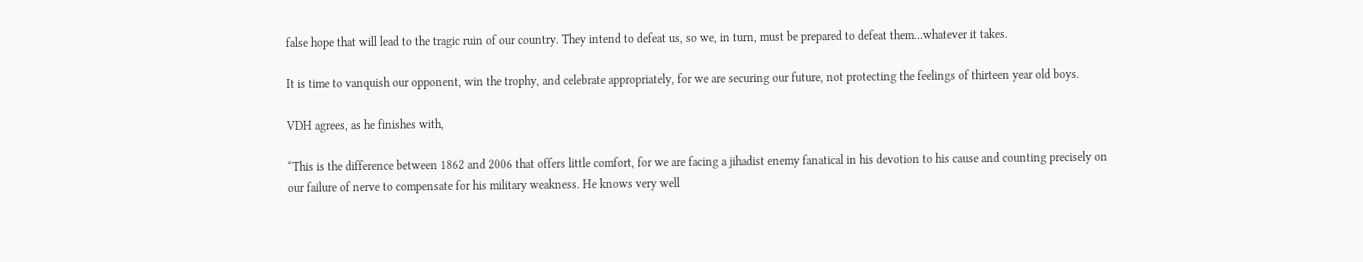false hope that will lead to the tragic ruin of our country. They intend to defeat us, so we, in turn, must be prepared to defeat them…whatever it takes.

It is time to vanquish our opponent, win the trophy, and celebrate appropriately, for we are securing our future, not protecting the feelings of thirteen year old boys.

VDH agrees, as he finishes with,

“This is the difference between 1862 and 2006 that offers little comfort, for we are facing a jihadist enemy fanatical in his devotion to his cause and counting precisely on our failure of nerve to compensate for his military weakness. He knows very well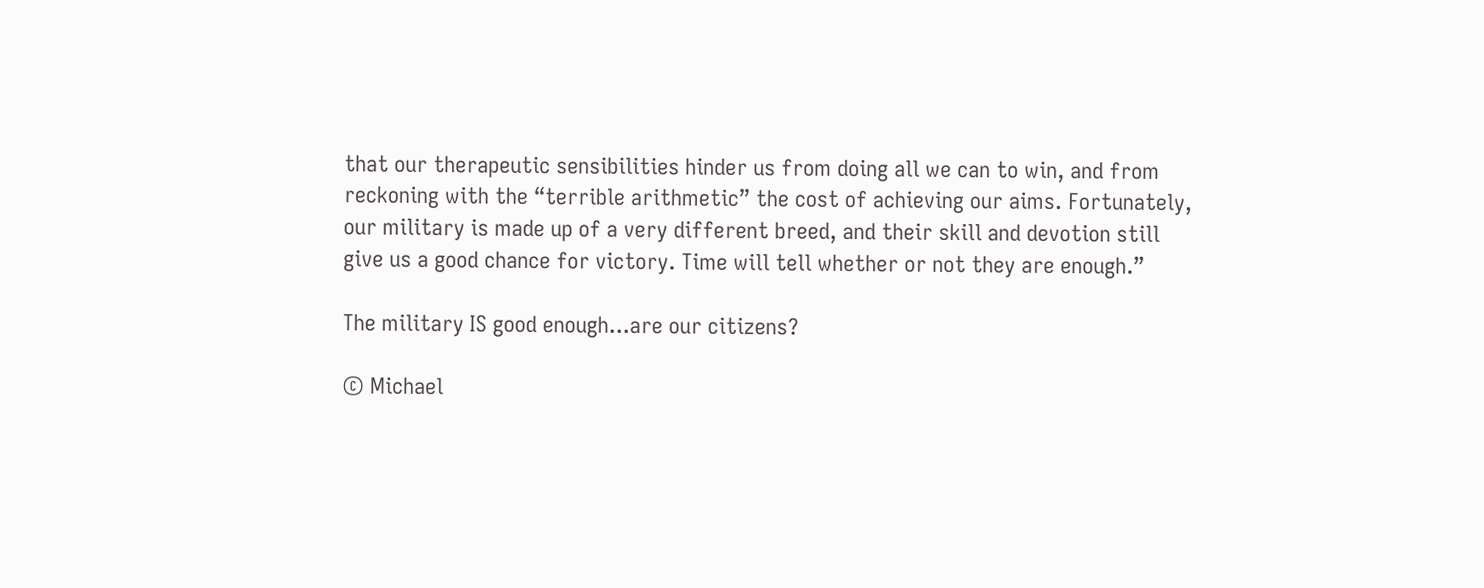that our therapeutic sensibilities hinder us from doing all we can to win, and from reckoning with the “terrible arithmetic” the cost of achieving our aims. Fortunately, our military is made up of a very different breed, and their skill and devotion still give us a good chance for victory. Time will tell whether or not they are enough.”

The military IS good enough...are our citizens?

© Michael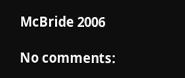McBride 2006

No comments: